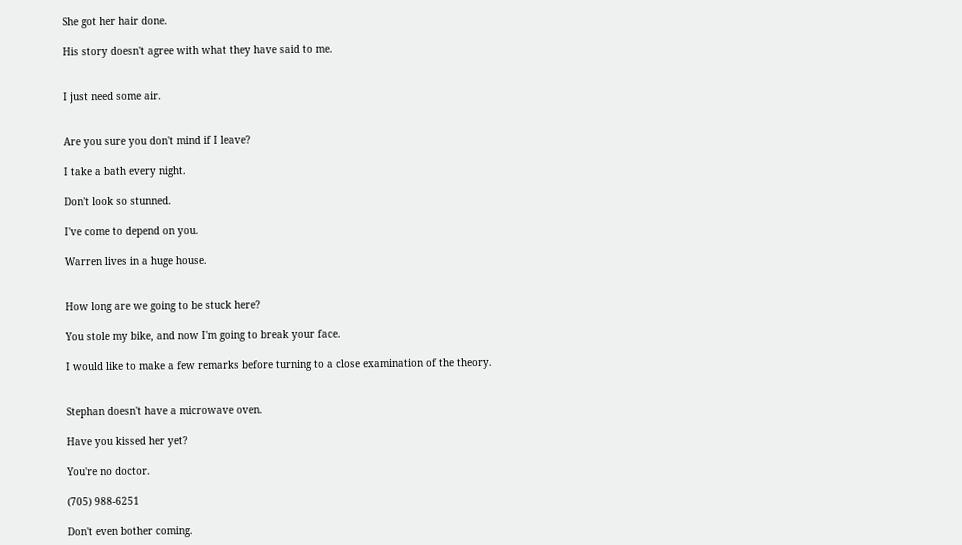She got her hair done.

His story doesn't agree with what they have said to me.


I just need some air.


Are you sure you don't mind if I leave?

I take a bath every night.

Don't look so stunned.

I've come to depend on you.

Warren lives in a huge house.


How long are we going to be stuck here?

You stole my bike, and now I'm going to break your face.

I would like to make a few remarks before turning to a close examination of the theory.


Stephan doesn't have a microwave oven.

Have you kissed her yet?

You're no doctor.

(705) 988-6251

Don't even bother coming.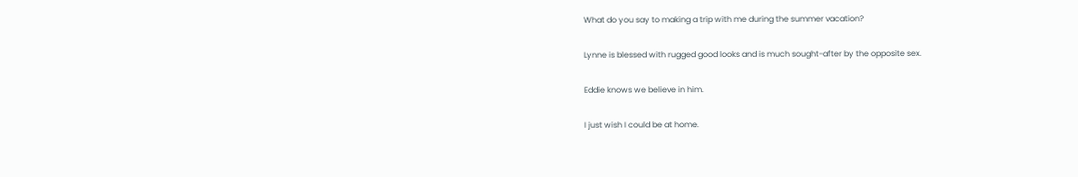What do you say to making a trip with me during the summer vacation?

Lynne is blessed with rugged good looks and is much sought-after by the opposite sex.

Eddie knows we believe in him.

I just wish I could be at home.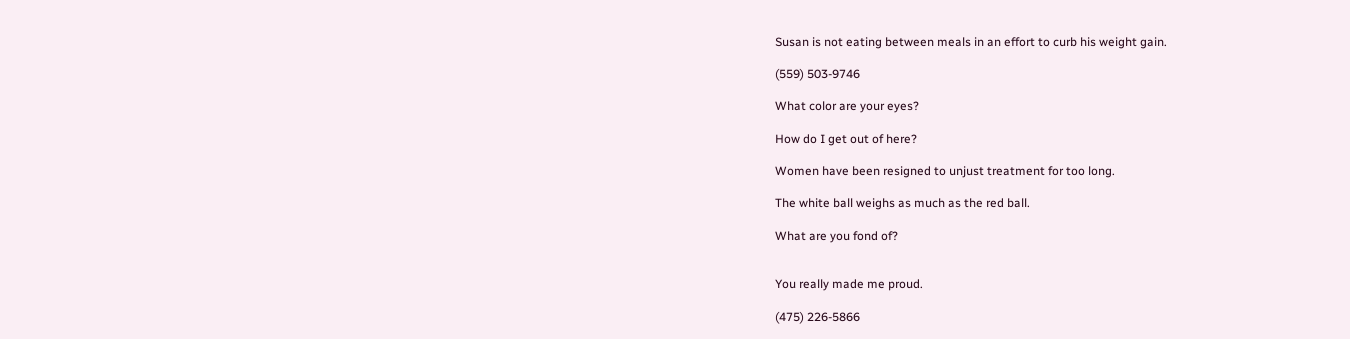Susan is not eating between meals in an effort to curb his weight gain.

(559) 503-9746

What color are your eyes?

How do I get out of here?

Women have been resigned to unjust treatment for too long.

The white ball weighs as much as the red ball.

What are you fond of?


You really made me proud.

(475) 226-5866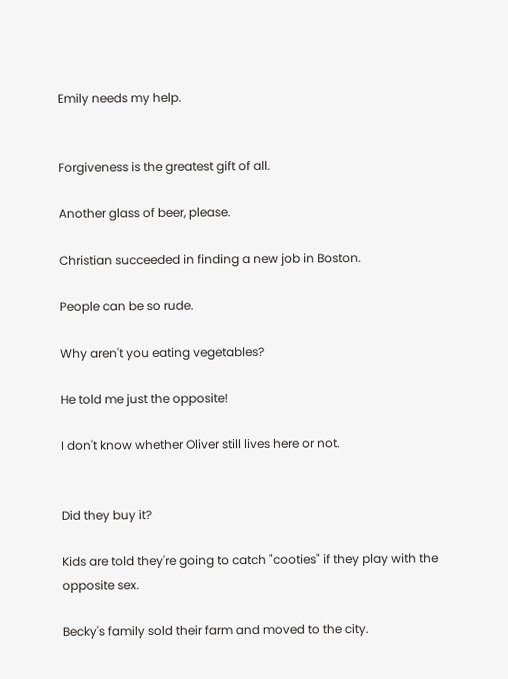Emily needs my help.


Forgiveness is the greatest gift of all.

Another glass of beer, please.

Christian succeeded in finding a new job in Boston.

People can be so rude.

Why aren't you eating vegetables?

He told me just the opposite!

I don't know whether Oliver still lives here or not.


Did they buy it?

Kids are told they're going to catch "cooties" if they play with the opposite sex.

Becky's family sold their farm and moved to the city.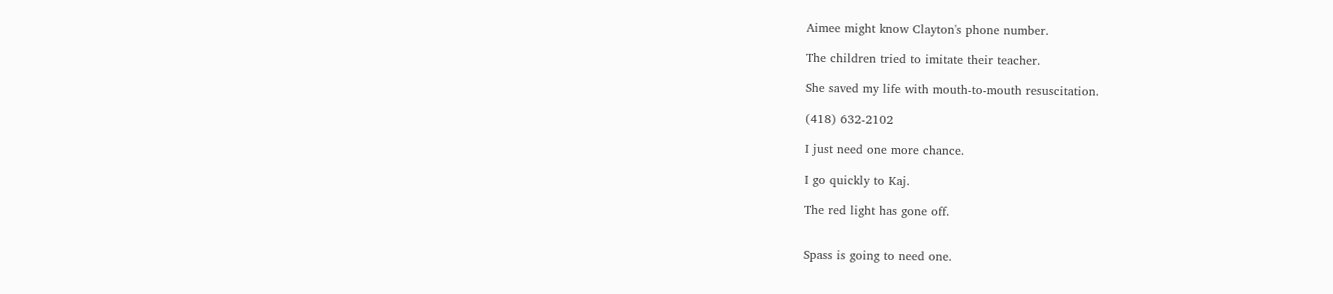Aimee might know Clayton's phone number.

The children tried to imitate their teacher.

She saved my life with mouth-to-mouth resuscitation.

(418) 632-2102

I just need one more chance.

I go quickly to Kaj.

The red light has gone off.


Spass is going to need one.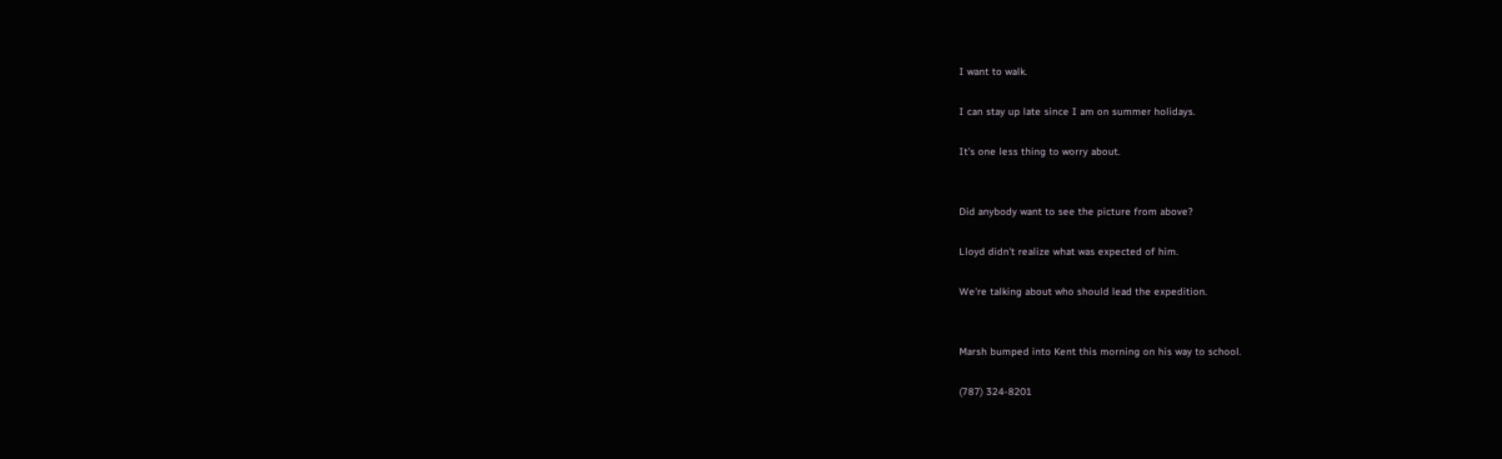I want to walk.

I can stay up late since I am on summer holidays.

It's one less thing to worry about.


Did anybody want to see the picture from above?

Lloyd didn't realize what was expected of him.

We're talking about who should lead the expedition.


Marsh bumped into Kent this morning on his way to school.

(787) 324-8201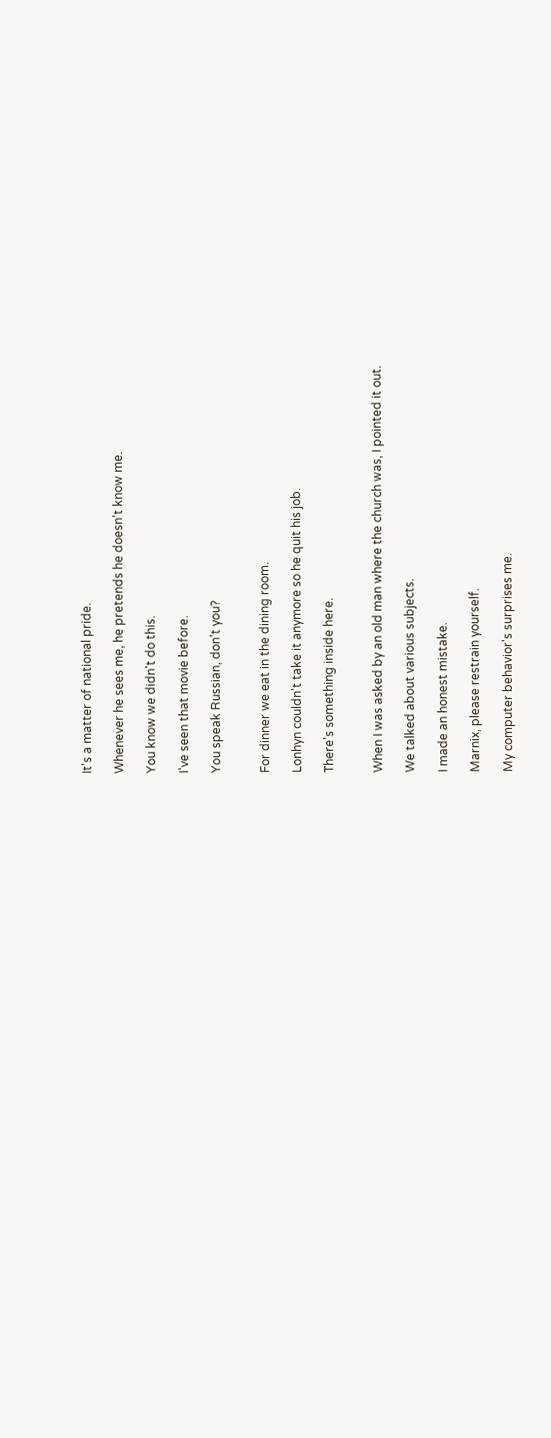It's a matter of national pride.

Whenever he sees me, he pretends he doesn't know me.

You know we didn't do this.

I've seen that movie before.

You speak Russian, don't you?


For dinner we eat in the dining room.

Lonhyn couldn't take it anymore so he quit his job.

There's something inside here.


When I was asked by an old man where the church was, I pointed it out.

We talked about various subjects.

I made an honest mistake.

Marnix, please restrain yourself.

My computer behavior's surprises me.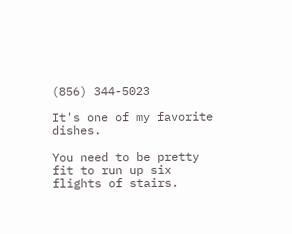(856) 344-5023

It's one of my favorite dishes.

You need to be pretty fit to run up six flights of stairs.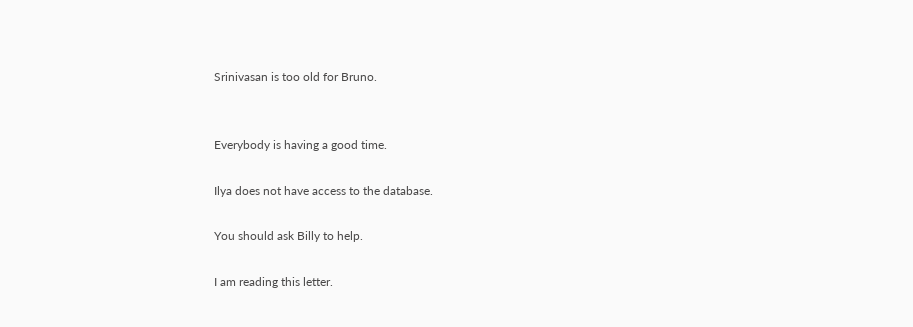Srinivasan is too old for Bruno.


Everybody is having a good time.

Ilya does not have access to the database.

You should ask Billy to help.

I am reading this letter.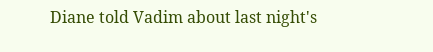Diane told Vadim about last night's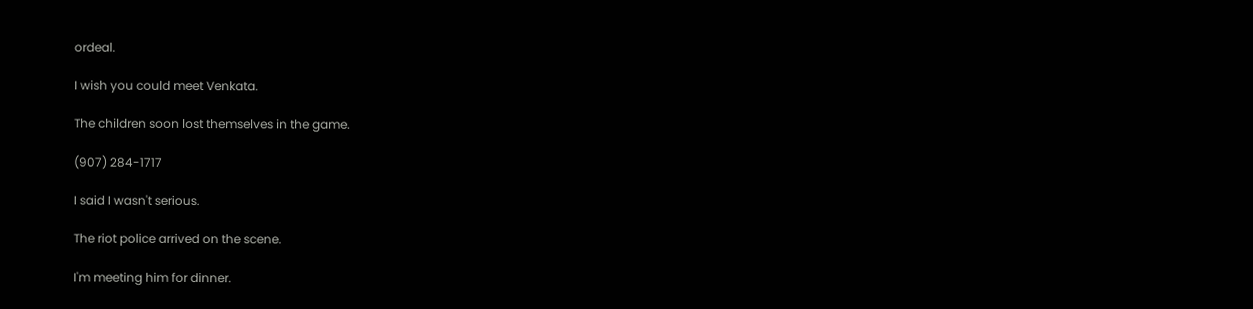ordeal.

I wish you could meet Venkata.

The children soon lost themselves in the game.

(907) 284-1717

I said I wasn't serious.

The riot police arrived on the scene.

I'm meeting him for dinner.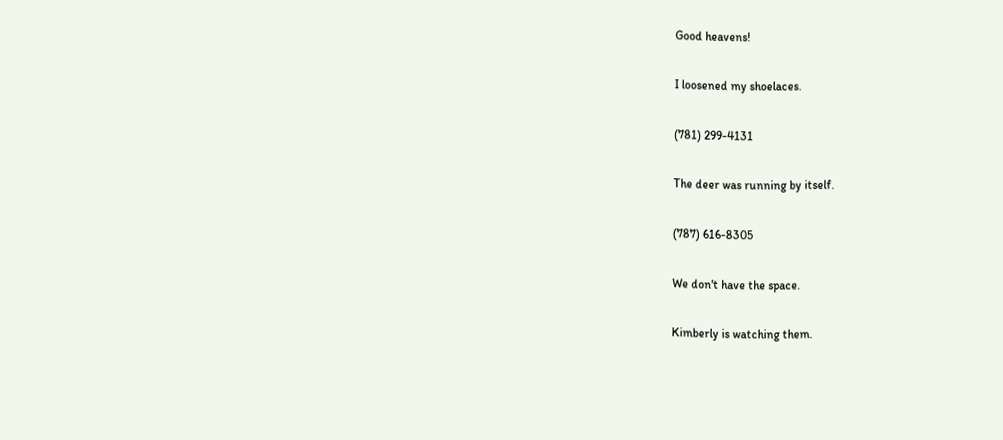Good heavens!

I loosened my shoelaces.

(781) 299-4131

The deer was running by itself.

(787) 616-8305

We don't have the space.

Kimberly is watching them.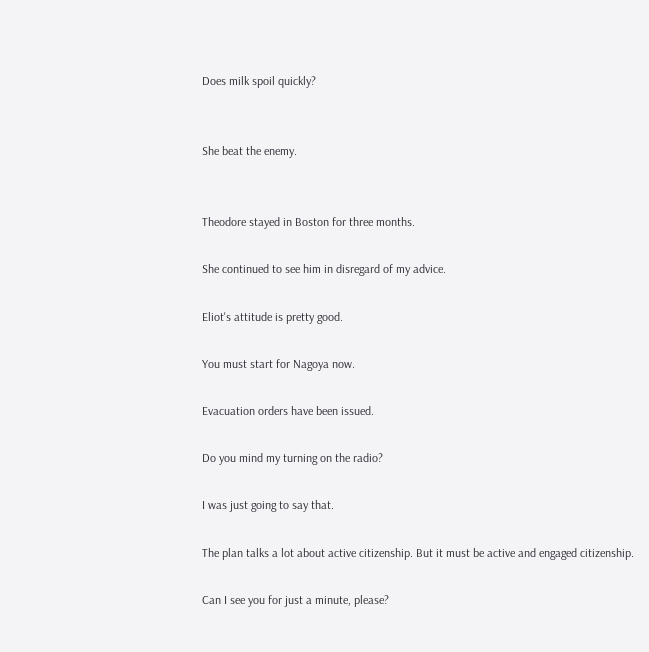Does milk spoil quickly?


She beat the enemy.


Theodore stayed in Boston for three months.

She continued to see him in disregard of my advice.

Eliot's attitude is pretty good.

You must start for Nagoya now.

Evacuation orders have been issued.

Do you mind my turning on the radio?

I was just going to say that.

The plan talks a lot about active citizenship. But it must be active and engaged citizenship.

Can I see you for just a minute, please?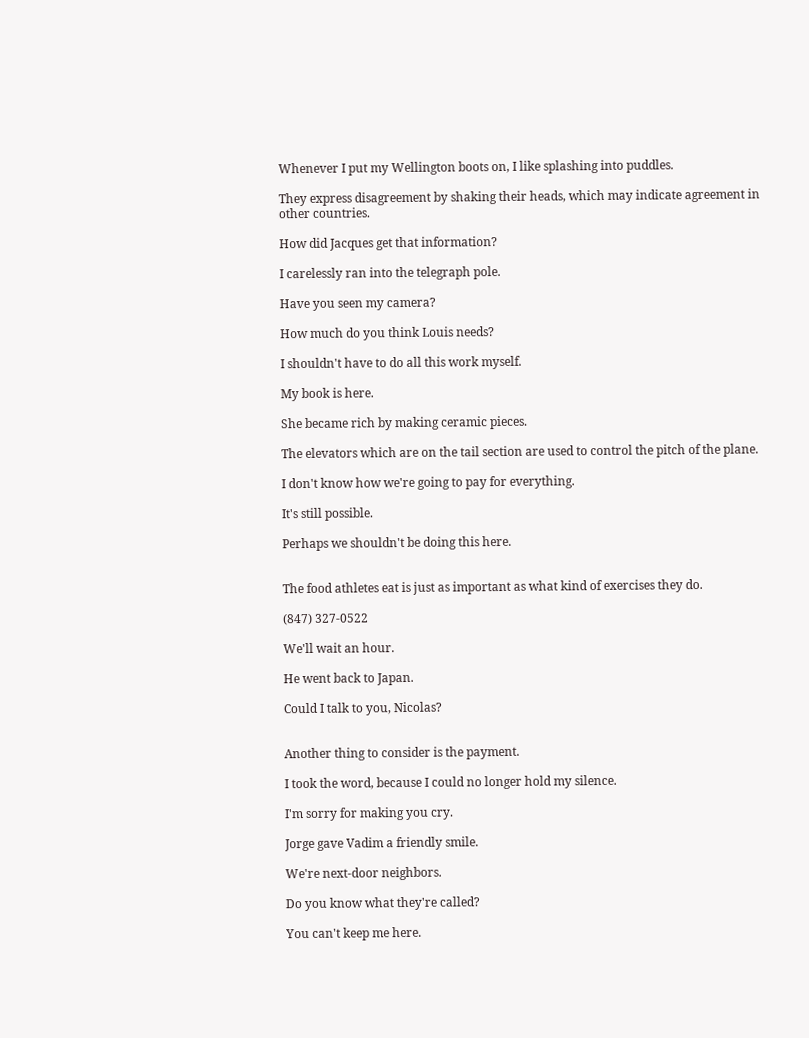Whenever I put my Wellington boots on, I like splashing into puddles.

They express disagreement by shaking their heads, which may indicate agreement in other countries.

How did Jacques get that information?

I carelessly ran into the telegraph pole.

Have you seen my camera?

How much do you think Louis needs?

I shouldn't have to do all this work myself.

My book is here.

She became rich by making ceramic pieces.

The elevators which are on the tail section are used to control the pitch of the plane.

I don't know how we're going to pay for everything.

It's still possible.

Perhaps we shouldn't be doing this here.


The food athletes eat is just as important as what kind of exercises they do.

(847) 327-0522

We'll wait an hour.

He went back to Japan.

Could I talk to you, Nicolas?


Another thing to consider is the payment.

I took the word, because I could no longer hold my silence.

I'm sorry for making you cry.

Jorge gave Vadim a friendly smile.

We're next-door neighbors.

Do you know what they're called?

You can't keep me here.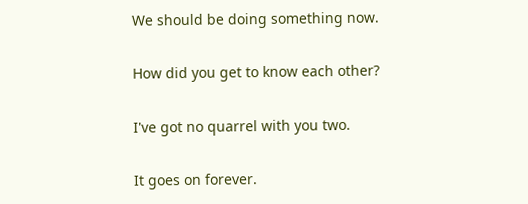We should be doing something now.

How did you get to know each other?

I've got no quarrel with you two.

It goes on forever.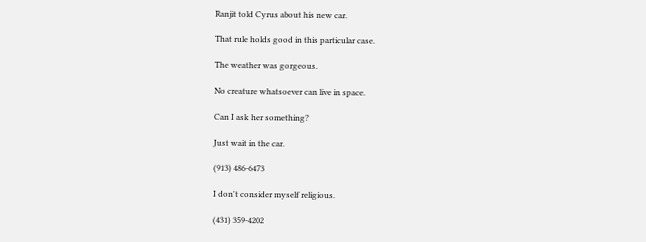Ranjit told Cyrus about his new car.

That rule holds good in this particular case.

The weather was gorgeous.

No creature whatsoever can live in space.

Can I ask her something?

Just wait in the car.

(913) 486-6473

I don't consider myself religious.

(431) 359-4202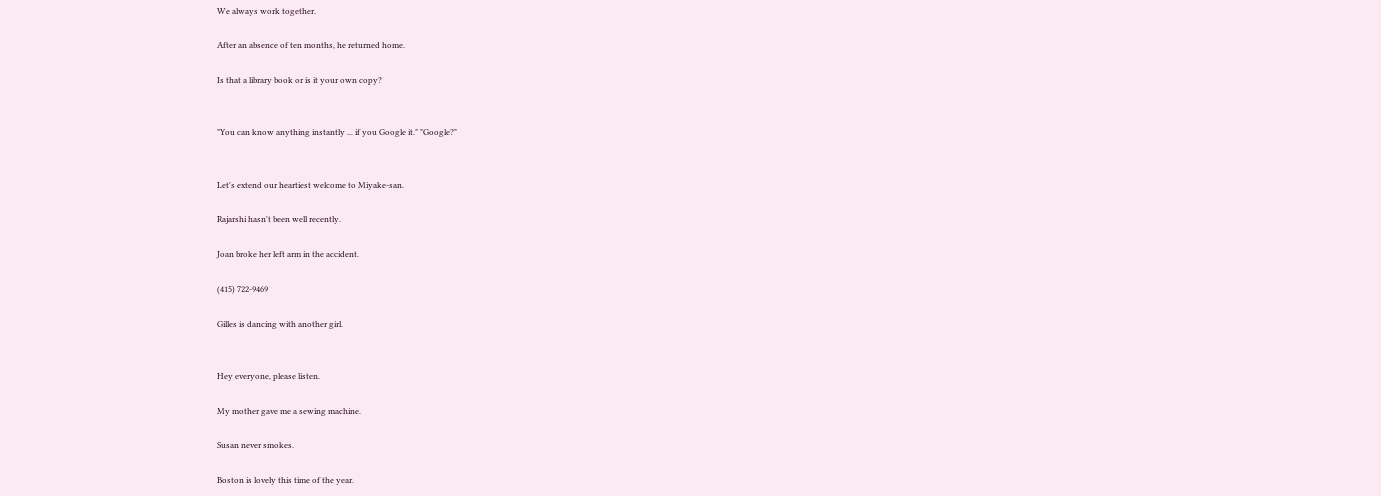We always work together.

After an absence of ten months, he returned home.

Is that a library book or is it your own copy?


"You can know anything instantly ... if you Google it." "Google?"


Let's extend our heartiest welcome to Miyake-san.

Rajarshi hasn't been well recently.

Joan broke her left arm in the accident.

(415) 722-9469

Gilles is dancing with another girl.


Hey everyone, please listen.

My mother gave me a sewing machine.

Susan never smokes.

Boston is lovely this time of the year.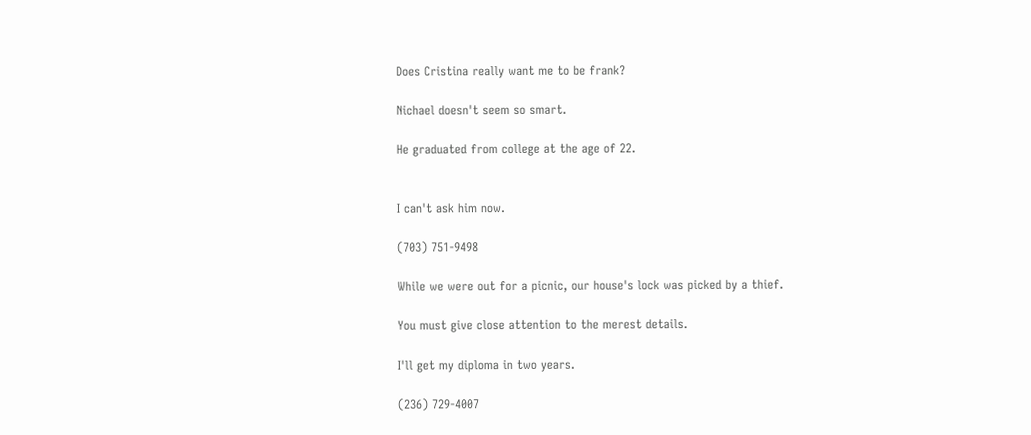Does Cristina really want me to be frank?

Nichael doesn't seem so smart.

He graduated from college at the age of 22.


I can't ask him now.

(703) 751-9498

While we were out for a picnic, our house's lock was picked by a thief.

You must give close attention to the merest details.

I'll get my diploma in two years.

(236) 729-4007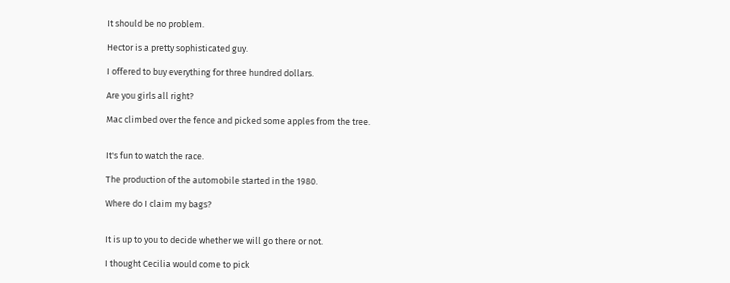It should be no problem.

Hector is a pretty sophisticated guy.

I offered to buy everything for three hundred dollars.

Are you girls all right?

Mac climbed over the fence and picked some apples from the tree.


It's fun to watch the race.

The production of the automobile started in the 1980.

Where do I claim my bags?


It is up to you to decide whether we will go there or not.

I thought Cecilia would come to pick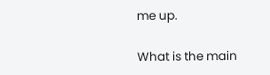me up.

What is the main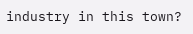industry in this town?